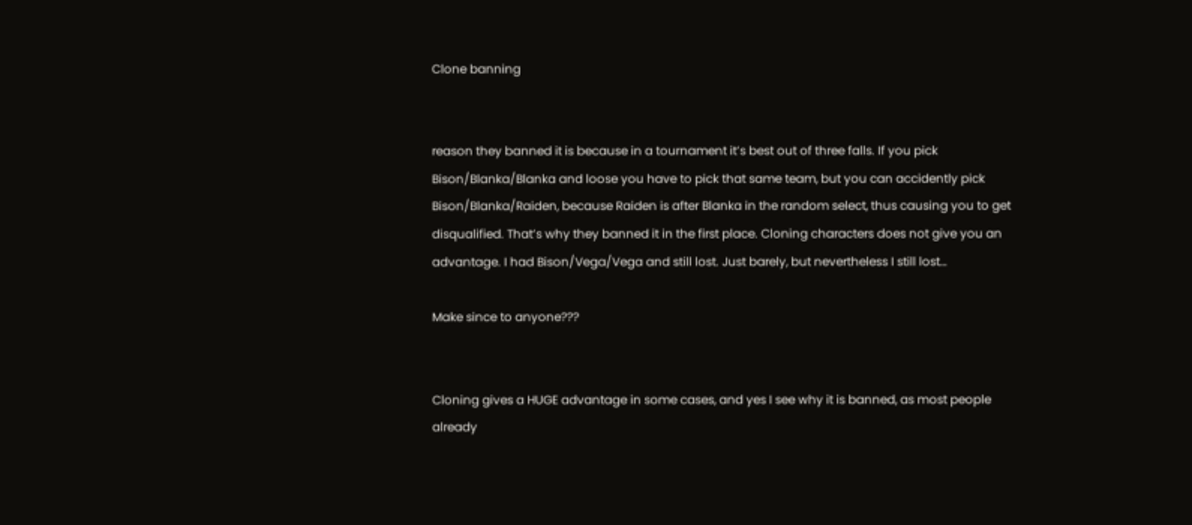Clone banning


reason they banned it is because in a tournament it’s best out of three falls. If you pick Bison/Blanka/Blanka and loose you have to pick that same team, but you can accidently pick Bison/Blanka/Raiden, because Raiden is after Blanka in the random select, thus causing you to get disqualified. That’s why they banned it in the first place. Cloning characters does not give you an advantage. I had Bison/Vega/Vega and still lost. Just barely, but nevertheless I still lost…

Make since to anyone???


Cloning gives a HUGE advantage in some cases, and yes I see why it is banned, as most people already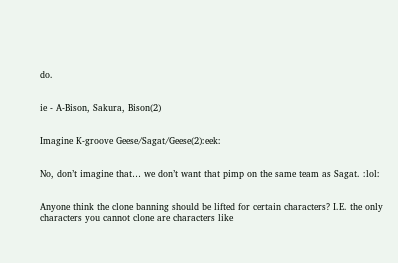do.


ie - A-Bison, Sakura, Bison(2)


Imagine K-groove Geese/Sagat/Geese(2):eek:


No, don’t imagine that… we don’t want that pimp on the same team as Sagat. :lol:


Anyone think the clone banning should be lifted for certain characters? I.E. the only characters you cannot clone are characters like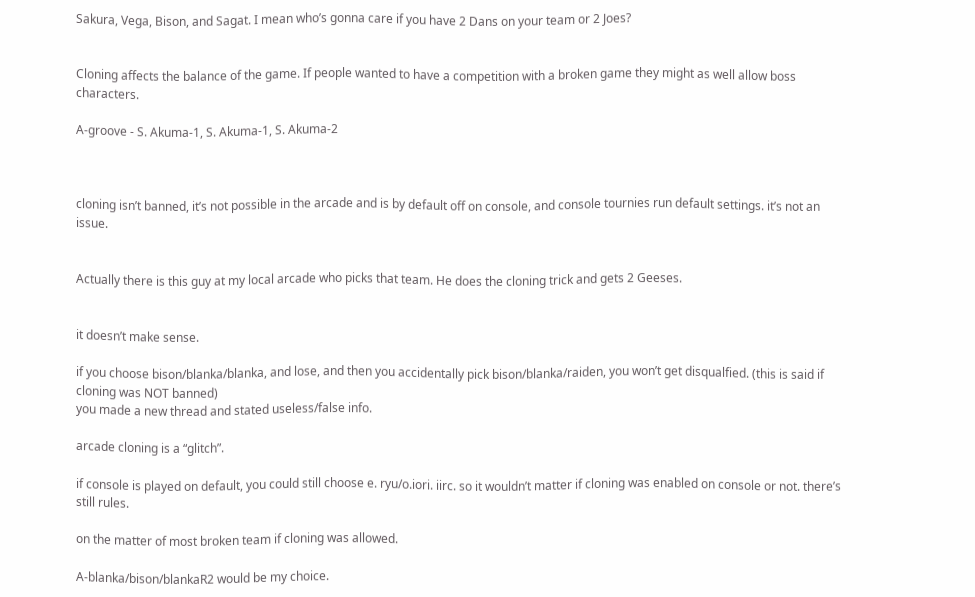Sakura, Vega, Bison, and Sagat. I mean who’s gonna care if you have 2 Dans on your team or 2 Joes?


Cloning affects the balance of the game. If people wanted to have a competition with a broken game they might as well allow boss characters.

A-groove - S. Akuma-1, S. Akuma-1, S. Akuma-2



cloning isn’t banned, it’s not possible in the arcade and is by default off on console, and console tournies run default settings. it’s not an issue.


Actually there is this guy at my local arcade who picks that team. He does the cloning trick and gets 2 Geeses.


it doesn’t make sense.

if you choose bison/blanka/blanka, and lose, and then you accidentally pick bison/blanka/raiden, you won’t get disqualfied. (this is said if cloning was NOT banned)
you made a new thread and stated useless/false info.

arcade cloning is a “glitch”.

if console is played on default, you could still choose e. ryu/o.iori. iirc. so it wouldn’t matter if cloning was enabled on console or not. there’s still rules.

on the matter of most broken team if cloning was allowed.

A-blanka/bison/blankaR2 would be my choice.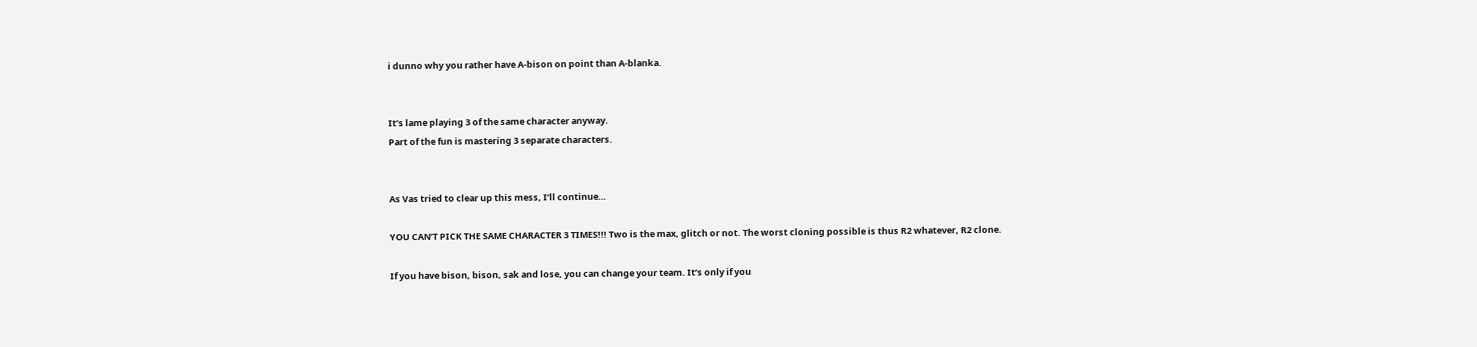i dunno why you rather have A-bison on point than A-blanka.


It’s lame playing 3 of the same character anyway.
Part of the fun is mastering 3 separate characters.


As Vas tried to clear up this mess, I’ll continue…

YOU CAN’T PICK THE SAME CHARACTER 3 TIMES!!! Two is the max, glitch or not. The worst cloning possible is thus R2 whatever, R2 clone.

If you have bison, bison, sak and lose, you can change your team. It’s only if you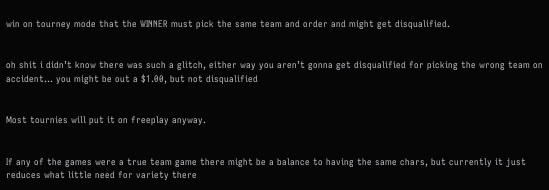win on tourney mode that the WINNER must pick the same team and order and might get disqualified.


oh shit i didn’t know there was such a glitch, either way you aren’t gonna get disqualified for picking the wrong team on accident… you might be out a $1.00, but not disqualified


Most tournies will put it on freeplay anyway.


If any of the games were a true team game there might be a balance to having the same chars, but currently it just reduces what little need for variety there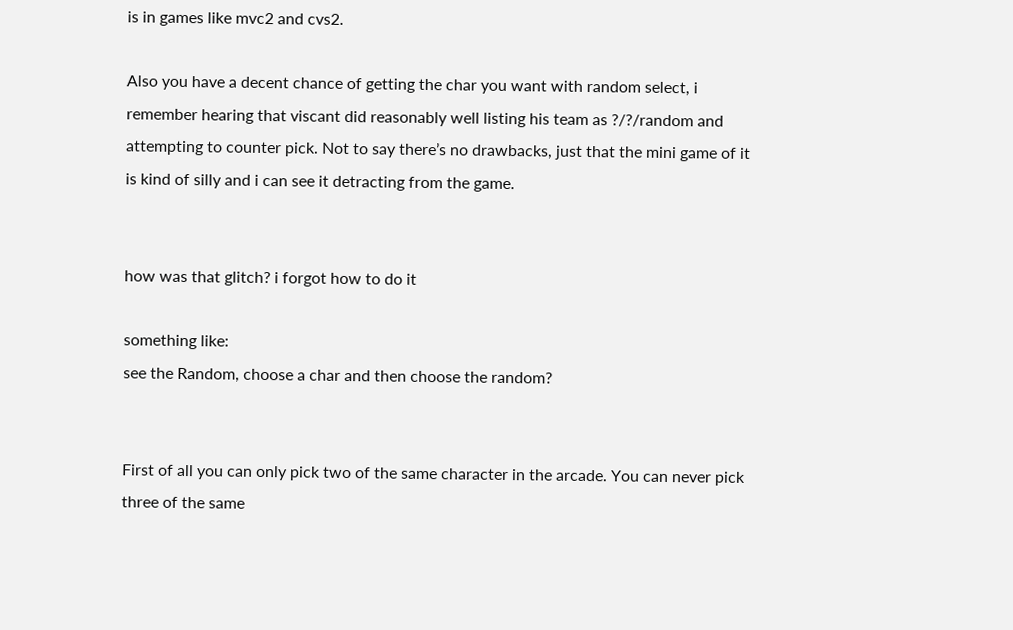is in games like mvc2 and cvs2.

Also you have a decent chance of getting the char you want with random select, i remember hearing that viscant did reasonably well listing his team as ?/?/random and attempting to counter pick. Not to say there’s no drawbacks, just that the mini game of it is kind of silly and i can see it detracting from the game.


how was that glitch? i forgot how to do it

something like:
see the Random, choose a char and then choose the random?


First of all you can only pick two of the same character in the arcade. You can never pick three of the same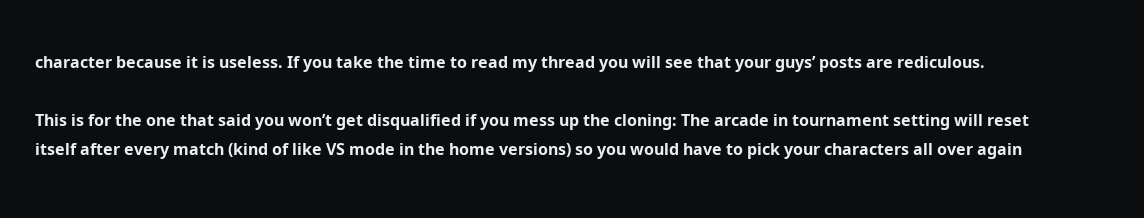character because it is useless. If you take the time to read my thread you will see that your guys’ posts are rediculous.

This is for the one that said you won’t get disqualified if you mess up the cloning: The arcade in tournament setting will reset itself after every match (kind of like VS mode in the home versions) so you would have to pick your characters all over again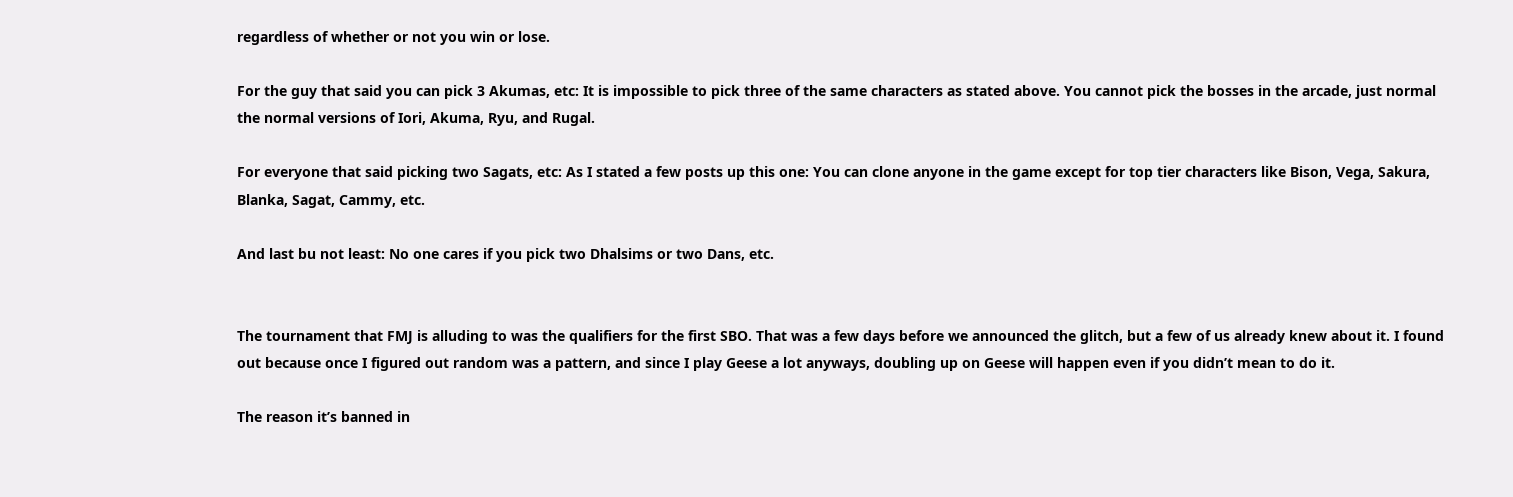regardless of whether or not you win or lose.

For the guy that said you can pick 3 Akumas, etc: It is impossible to pick three of the same characters as stated above. You cannot pick the bosses in the arcade, just normal the normal versions of Iori, Akuma, Ryu, and Rugal.

For everyone that said picking two Sagats, etc: As I stated a few posts up this one: You can clone anyone in the game except for top tier characters like Bison, Vega, Sakura, Blanka, Sagat, Cammy, etc.

And last bu not least: No one cares if you pick two Dhalsims or two Dans, etc.


The tournament that FMJ is alluding to was the qualifiers for the first SBO. That was a few days before we announced the glitch, but a few of us already knew about it. I found out because once I figured out random was a pattern, and since I play Geese a lot anyways, doubling up on Geese will happen even if you didn’t mean to do it.

The reason it’s banned in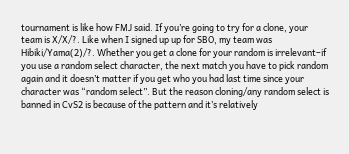tournament is like how FMJ said. If you’re going to try for a clone, your team is X/X/?. Like when I signed up up for SBO, my team was Hibiki/Yama(2)/?. Whether you get a clone for your random is irrelevant–if you use a random select character, the next match you have to pick random again and it doesn’t matter if you get who you had last time since your character was “random select”. But the reason cloning/any random select is banned in CvS2 is because of the pattern and it’s relatively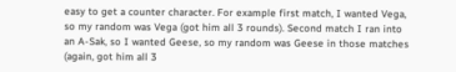easy to get a counter character. For example first match, I wanted Vega, so my random was Vega (got him all 3 rounds). Second match I ran into an A-Sak, so I wanted Geese, so my random was Geese in those matches (again, got him all 3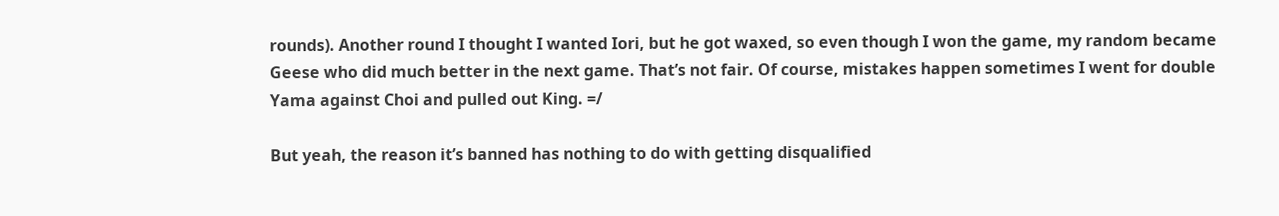rounds). Another round I thought I wanted Iori, but he got waxed, so even though I won the game, my random became Geese who did much better in the next game. That’s not fair. Of course, mistakes happen sometimes I went for double Yama against Choi and pulled out King. =/

But yeah, the reason it’s banned has nothing to do with getting disqualified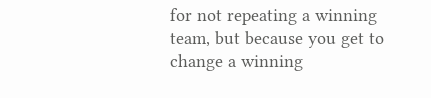for not repeating a winning team, but because you get to change a winning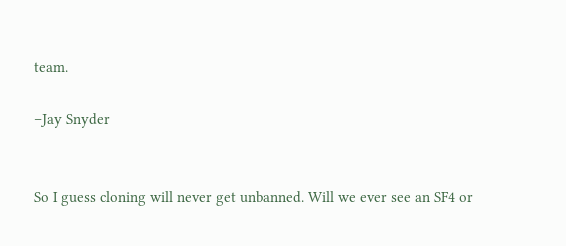team.

–Jay Snyder


So I guess cloning will never get unbanned. Will we ever see an SF4 or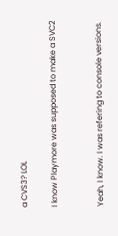a CVS3? LOL

I know Playmore was supposed to make a SVC2


Yeah, I know. I was refering to console versions.